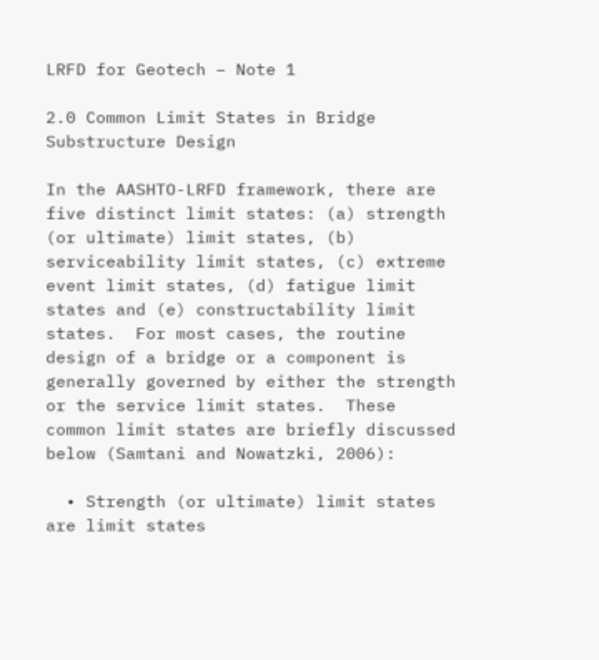LRFD for Geotech – Note 1

2.0 Common Limit States in Bridge Substructure Design

In the AASHTO-LRFD framework, there are five distinct limit states: (a) strength (or ultimate) limit states, (b) serviceability limit states, (c) extreme event limit states, (d) fatigue limit states and (e) constructability limit states.  For most cases, the routine design of a bridge or a component is generally governed by either the strength or the service limit states.  These common limit states are briefly discussed below (Samtani and Nowatzki, 2006):

  • Strength (or ultimate) limit states are limit states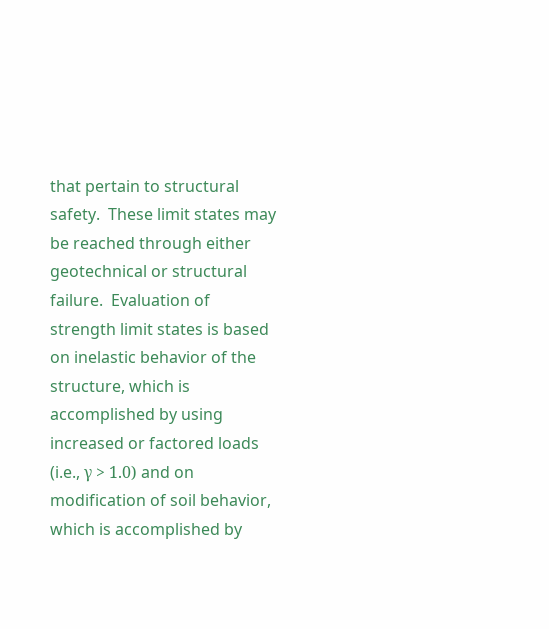that pertain to structural safety.  These limit states may be reached through either geotechnical or structural failure.  Evaluation of strength limit states is based on inelastic behavior of the structure, which is accomplished by using increased or factored loads (i.e., γ > 1.0) and on modification of soil behavior, which is accomplished by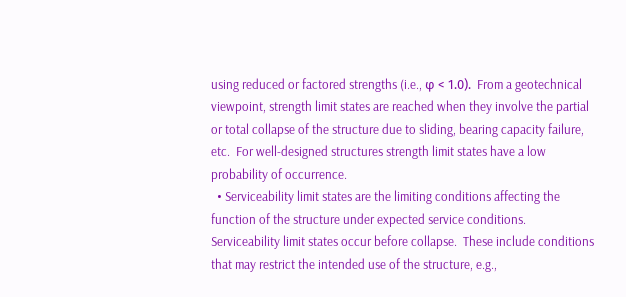using reduced or factored strengths (i.e., φ < 1.0).  From a geotechnical viewpoint, strength limit states are reached when they involve the partial or total collapse of the structure due to sliding, bearing capacity failure, etc.  For well-designed structures strength limit states have a low probability of occurrence.
  • Serviceability limit states are the limiting conditions affecting the function of the structure under expected service conditions.   Serviceability limit states occur before collapse.  These include conditions that may restrict the intended use of the structure, e.g.,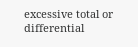excessive total or differential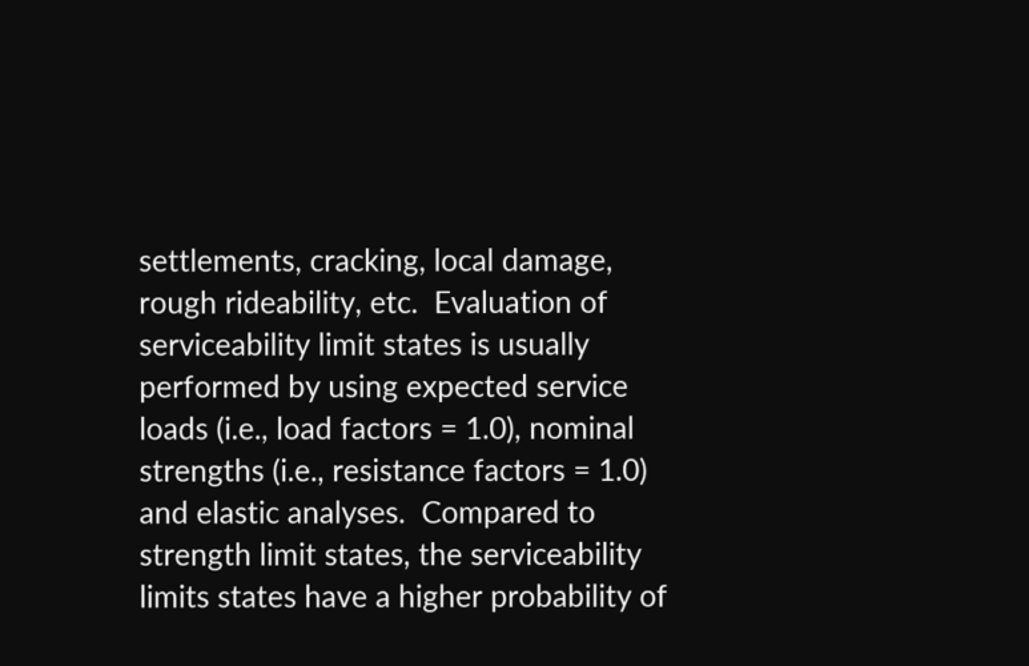settlements, cracking, local damage, rough rideability, etc.  Evaluation of serviceability limit states is usually performed by using expected service loads (i.e., load factors = 1.0), nominal strengths (i.e., resistance factors = 1.0) and elastic analyses.  Compared to strength limit states, the serviceability limits states have a higher probability of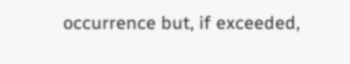occurrence but, if exceeded,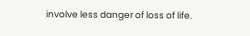involve less danger of loss of life.